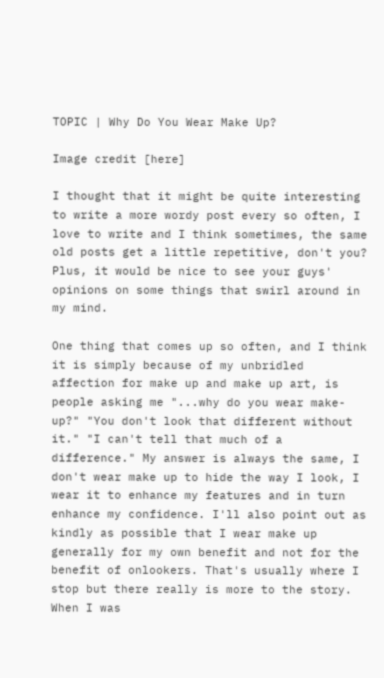TOPIC | Why Do You Wear Make Up?

Image credit [here]

I thought that it might be quite interesting to write a more wordy post every so often, I love to write and I think sometimes, the same old posts get a little repetitive, don't you? Plus, it would be nice to see your guys' opinions on some things that swirl around in my mind.

One thing that comes up so often, and I think it is simply because of my unbridled affection for make up and make up art, is people asking me "...why do you wear make-up?" "You don't look that different without it." "I can't tell that much of a difference." My answer is always the same, I don't wear make up to hide the way I look, I wear it to enhance my features and in turn enhance my confidence. I'll also point out as kindly as possible that I wear make up generally for my own benefit and not for the benefit of onlookers. That's usually where I stop but there really is more to the story. When I was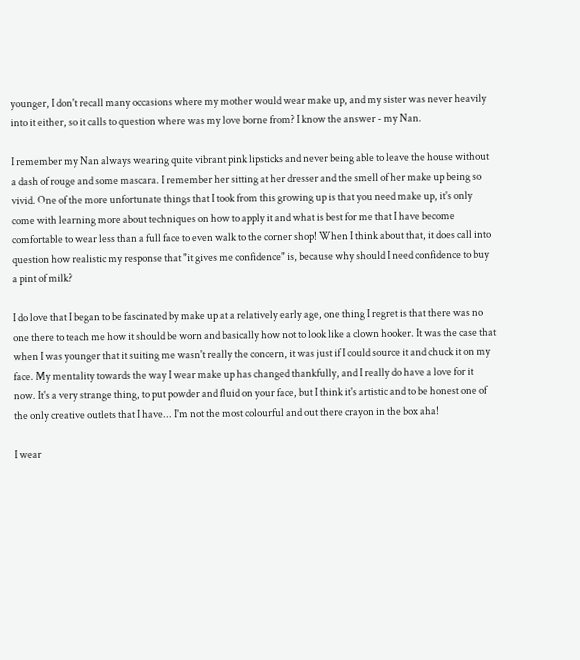younger, I don't recall many occasions where my mother would wear make up, and my sister was never heavily into it either, so it calls to question where was my love borne from? I know the answer - my Nan.

I remember my Nan always wearing quite vibrant pink lipsticks and never being able to leave the house without a dash of rouge and some mascara. I remember her sitting at her dresser and the smell of her make up being so vivid. One of the more unfortunate things that I took from this growing up is that you need make up, it's only come with learning more about techniques on how to apply it and what is best for me that I have become comfortable to wear less than a full face to even walk to the corner shop! When I think about that, it does call into question how realistic my response that "it gives me confidence" is, because why should I need confidence to buy a pint of milk?

I do love that I began to be fascinated by make up at a relatively early age, one thing I regret is that there was no one there to teach me how it should be worn and basically how not to look like a clown hooker. It was the case that when I was younger that it suiting me wasn't really the concern, it was just if I could source it and chuck it on my face. My mentality towards the way I wear make up has changed thankfully, and I really do have a love for it now. It's a very strange thing, to put powder and fluid on your face, but I think it's artistic and to be honest one of the only creative outlets that I have... I'm not the most colourful and out there crayon in the box aha!

I wear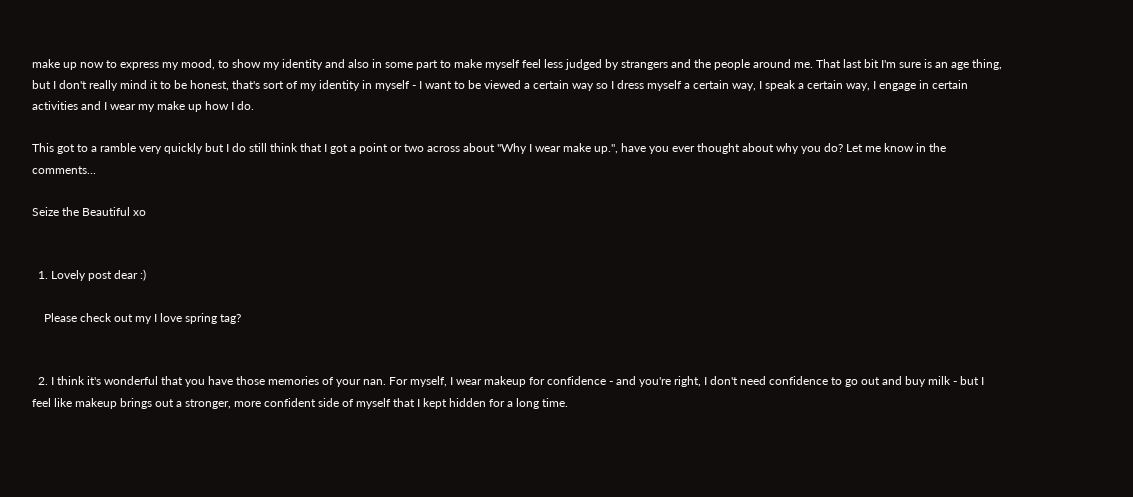make up now to express my mood, to show my identity and also in some part to make myself feel less judged by strangers and the people around me. That last bit I'm sure is an age thing, but I don't really mind it to be honest, that's sort of my identity in myself - I want to be viewed a certain way so I dress myself a certain way, I speak a certain way, I engage in certain activities and I wear my make up how I do.

This got to a ramble very quickly but I do still think that I got a point or two across about "Why I wear make up.", have you ever thought about why you do? Let me know in the comments...

Seize the Beautiful xo


  1. Lovely post dear :)

    Please check out my I love spring tag?


  2. I think it's wonderful that you have those memories of your nan. For myself, I wear makeup for confidence - and you're right, I don't need confidence to go out and buy milk - but I feel like makeup brings out a stronger, more confident side of myself that I kept hidden for a long time.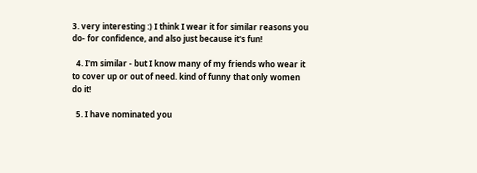3. very interesting :) I think I wear it for similar reasons you do- for confidence, and also just because it's fun!

  4. I'm similar - but I know many of my friends who wear it to cover up or out of need. kind of funny that only women do it!

  5. I have nominated you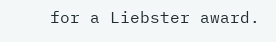for a Liebster award.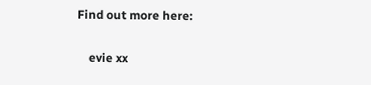Find out more here:

    evie xx